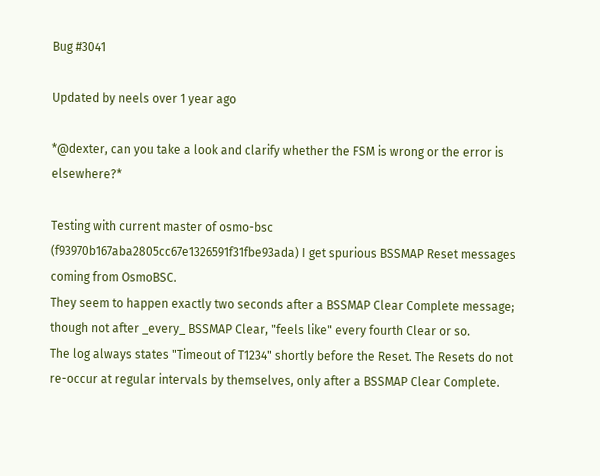Bug #3041

Updated by neels over 1 year ago

*@dexter, can you take a look and clarify whether the FSM is wrong or the error is elsewhere?*

Testing with current master of osmo-bsc (f93970b167aba2805cc67e1326591f31fbe93ada) I get spurious BSSMAP Reset messages coming from OsmoBSC.
They seem to happen exactly two seconds after a BSSMAP Clear Complete message; though not after _every_ BSSMAP Clear, "feels like" every fourth Clear or so.
The log always states "Timeout of T1234" shortly before the Reset. The Resets do not re-occur at regular intervals by themselves, only after a BSSMAP Clear Complete.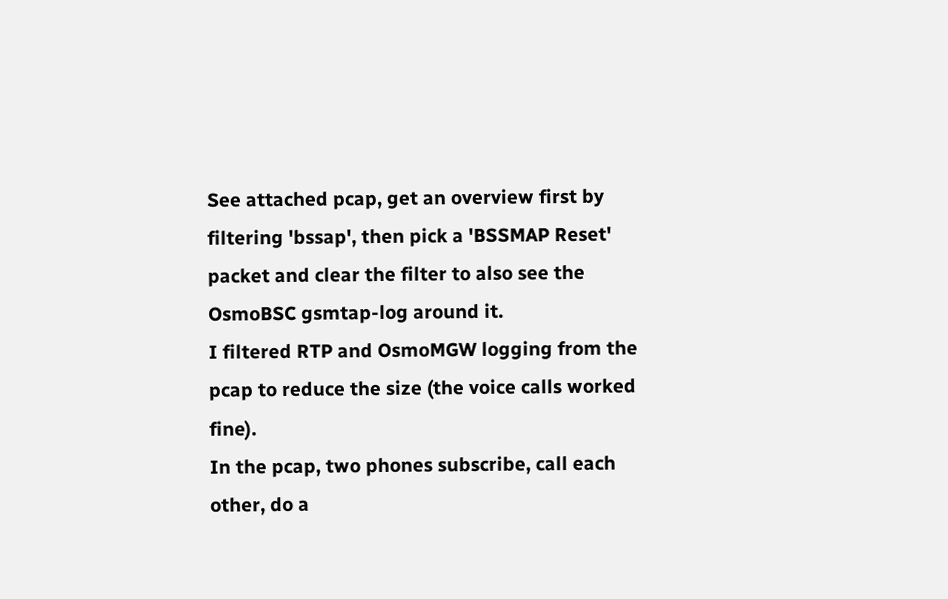See attached pcap, get an overview first by filtering 'bssap', then pick a 'BSSMAP Reset' packet and clear the filter to also see the OsmoBSC gsmtap-log around it.
I filtered RTP and OsmoMGW logging from the pcap to reduce the size (the voice calls worked fine).
In the pcap, two phones subscribe, call each other, do a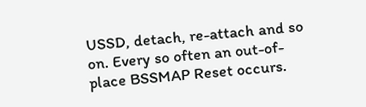USSD, detach, re-attach and so on. Every so often an out-of-place BSSMAP Reset occurs.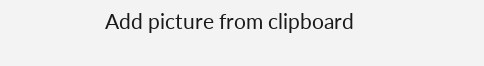Add picture from clipboard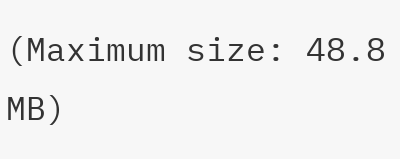(Maximum size: 48.8 MB)